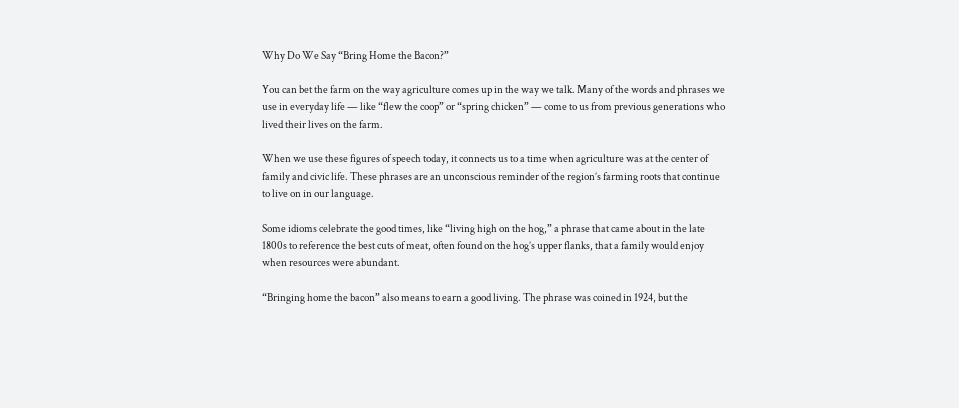Why Do We Say “Bring Home the Bacon?”

You can bet the farm on the way agriculture comes up in the way we talk. Many of the words and phrases we use in everyday life — like “flew the coop” or “spring chicken” — come to us from previous generations who lived their lives on the farm.

When we use these figures of speech today, it connects us to a time when agriculture was at the center of family and civic life. These phrases are an unconscious reminder of the region’s farming roots that continue to live on in our language.

Some idioms celebrate the good times, like “living high on the hog,” a phrase that came about in the late 1800s to reference the best cuts of meat, often found on the hog’s upper flanks, that a family would enjoy when resources were abundant.

“Bringing home the bacon” also means to earn a good living. The phrase was coined in 1924, but the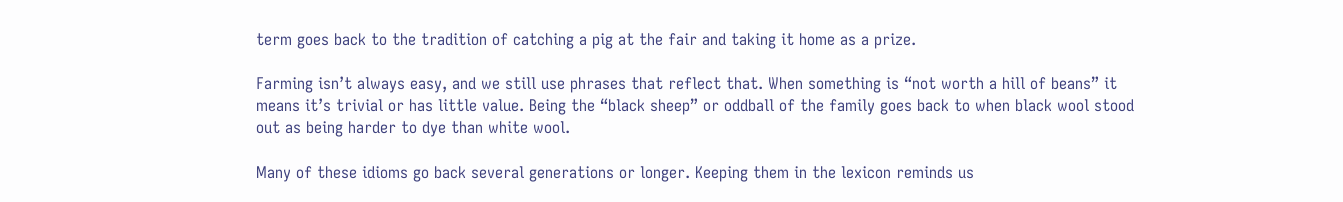term goes back to the tradition of catching a pig at the fair and taking it home as a prize.

Farming isn’t always easy, and we still use phrases that reflect that. When something is “not worth a hill of beans” it means it’s trivial or has little value. Being the “black sheep” or oddball of the family goes back to when black wool stood out as being harder to dye than white wool.

Many of these idioms go back several generations or longer. Keeping them in the lexicon reminds us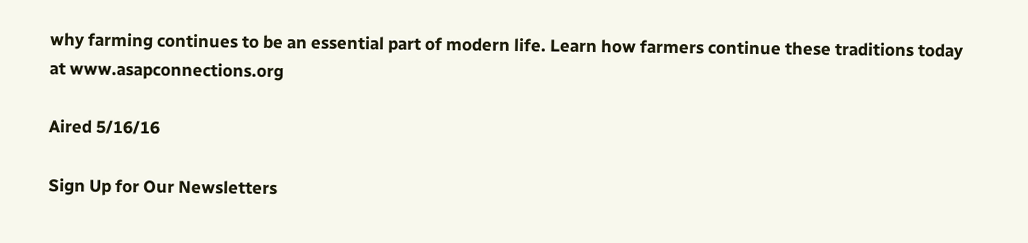why farming continues to be an essential part of modern life. Learn how farmers continue these traditions today at www.asapconnections.org

Aired 5/16/16

Sign Up for Our Newsletters